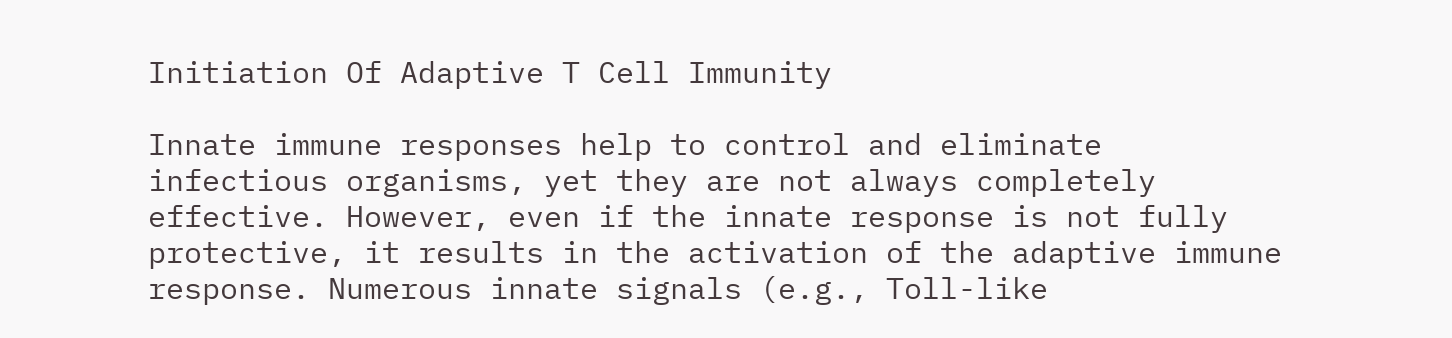Initiation Of Adaptive T Cell Immunity

Innate immune responses help to control and eliminate infectious organisms, yet they are not always completely effective. However, even if the innate response is not fully protective, it results in the activation of the adaptive immune response. Numerous innate signals (e.g., Toll-like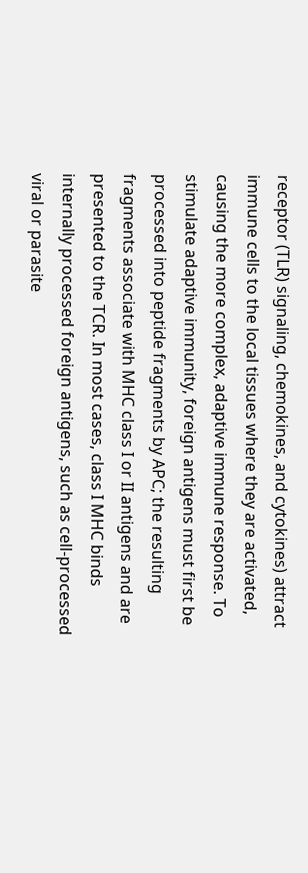receptor (TLR) signaling, chemokines, and cytokines) attract immune cells to the local tissues where they are activated, causing the more complex, adaptive immune response. To stimulate adaptive immunity, foreign antigens must first be processed into peptide fragments by APC; the resulting fragments associate with MHC class I or II antigens and are presented to the TCR. In most cases, class I MHC binds internally processed foreign antigens, such as cell-processed viral or parasite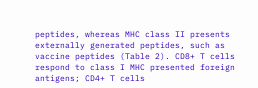peptides, whereas MHC class II presents externally generated peptides, such as vaccine peptides (Table 2). CD8+ T cells respond to class I MHC presented foreign antigens; CD4+ T cells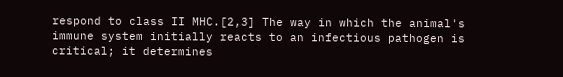respond to class II MHC.[2,3] The way in which the animal's immune system initially reacts to an infectious pathogen is critical; it determines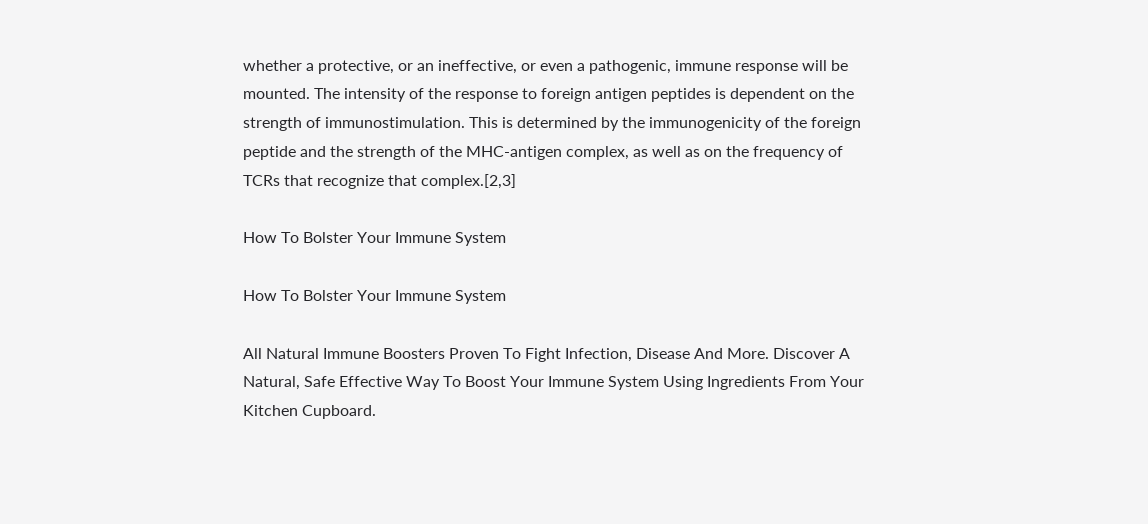whether a protective, or an ineffective, or even a pathogenic, immune response will be mounted. The intensity of the response to foreign antigen peptides is dependent on the strength of immunostimulation. This is determined by the immunogenicity of the foreign peptide and the strength of the MHC-antigen complex, as well as on the frequency of TCRs that recognize that complex.[2,3]

How To Bolster Your Immune System

How To Bolster Your Immune System

All Natural Immune Boosters Proven To Fight Infection, Disease And More. Discover A Natural, Safe Effective Way To Boost Your Immune System Using Ingredients From Your Kitchen Cupboard.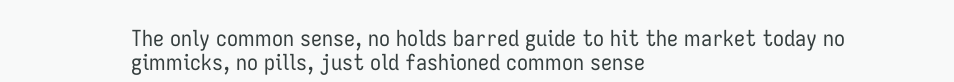The only common sense, no holds barred guide to hit the market today no gimmicks, no pills, just old fashioned common sense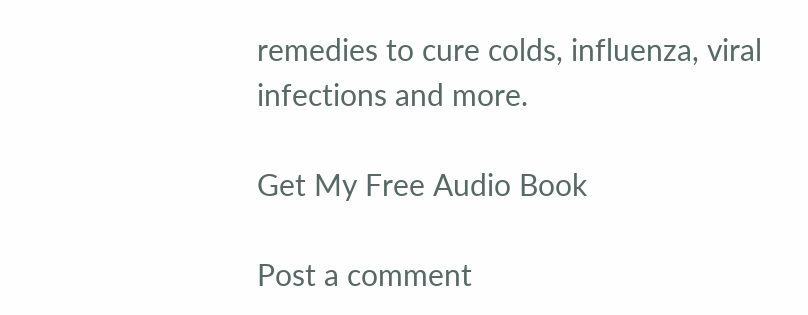remedies to cure colds, influenza, viral infections and more.

Get My Free Audio Book

Post a comment